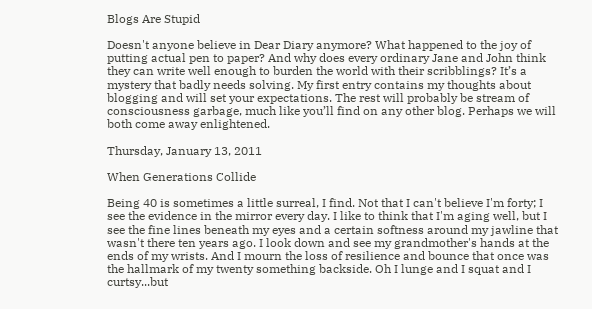Blogs Are Stupid

Doesn't anyone believe in Dear Diary anymore? What happened to the joy of putting actual pen to paper? And why does every ordinary Jane and John think they can write well enough to burden the world with their scribblings? It’s a mystery that badly needs solving. My first entry contains my thoughts about blogging and will set your expectations. The rest will probably be stream of consciousness garbage, much like you’ll find on any other blog. Perhaps we will both come away enlightened.

Thursday, January 13, 2011

When Generations Collide

Being 40 is sometimes a little surreal, I find. Not that I can't believe I'm forty; I see the evidence in the mirror every day. I like to think that I'm aging well, but I see the fine lines beneath my eyes and a certain softness around my jawline that wasn't there ten years ago. I look down and see my grandmother's hands at the ends of my wrists. And I mourn the loss of resilience and bounce that once was the hallmark of my twenty something backside. Oh I lunge and I squat and I curtsy...but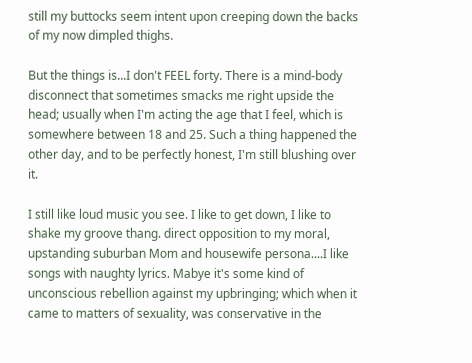still my buttocks seem intent upon creeping down the backs of my now dimpled thighs.

But the things is...I don't FEEL forty. There is a mind-body disconnect that sometimes smacks me right upside the head; usually when I'm acting the age that I feel, which is somewhere between 18 and 25. Such a thing happened the other day, and to be perfectly honest, I'm still blushing over it.

I still like loud music you see. I like to get down, I like to shake my groove thang. direct opposition to my moral, upstanding suburban Mom and housewife persona....I like songs with naughty lyrics. Mabye it's some kind of unconscious rebellion against my upbringing; which when it came to matters of sexuality, was conservative in the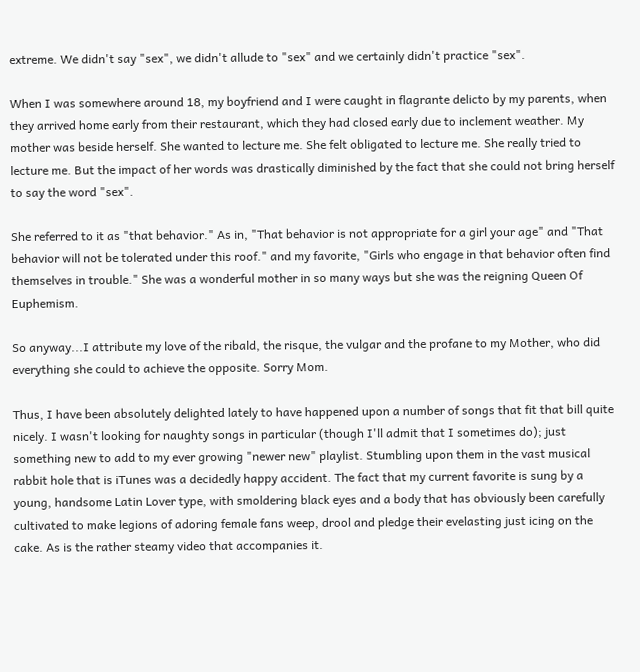extreme. We didn't say "sex", we didn't allude to "sex" and we certainly didn't practice "sex".

When I was somewhere around 18, my boyfriend and I were caught in flagrante delicto by my parents, when they arrived home early from their restaurant, which they had closed early due to inclement weather. My mother was beside herself. She wanted to lecture me. She felt obligated to lecture me. She really tried to lecture me. But the impact of her words was drastically diminished by the fact that she could not bring herself to say the word "sex".

She referred to it as "that behavior." As in, "That behavior is not appropriate for a girl your age" and "That behavior will not be tolerated under this roof." and my favorite, "Girls who engage in that behavior often find themselves in trouble." She was a wonderful mother in so many ways but she was the reigning Queen Of Euphemism.

So anyway...I attribute my love of the ribald, the risque, the vulgar and the profane to my Mother, who did everything she could to achieve the opposite. Sorry Mom.

Thus, I have been absolutely delighted lately to have happened upon a number of songs that fit that bill quite nicely. I wasn't looking for naughty songs in particular (though I'll admit that I sometimes do); just something new to add to my ever growing "newer new" playlist. Stumbling upon them in the vast musical rabbit hole that is iTunes was a decidedly happy accident. The fact that my current favorite is sung by a young, handsome Latin Lover type, with smoldering black eyes and a body that has obviously been carefully cultivated to make legions of adoring female fans weep, drool and pledge their evelasting just icing on the cake. As is the rather steamy video that accompanies it.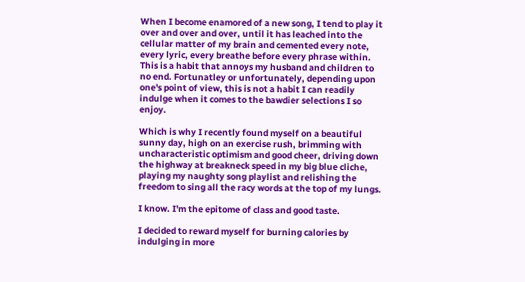When I become enamored of a new song, I tend to play it over and over and over, until it has leached into the cellular matter of my brain and cemented every note, every lyric, every breathe before every phrase within. This is a habit that annoys my husband and children to no end. Fortunatley or unfortunately, depending upon one's point of view, this is not a habit I can readily indulge when it comes to the bawdier selections I so enjoy.

Which is why I recently found myself on a beautiful sunny day, high on an exercise rush, brimming with uncharacteristic optimism and good cheer, driving down the highway at breakneck speed in my big blue cliche, playing my naughty song playlist and relishing the freedom to sing all the racy words at the top of my lungs.

I know. I'm the epitome of class and good taste.

I decided to reward myself for burning calories by indulging in more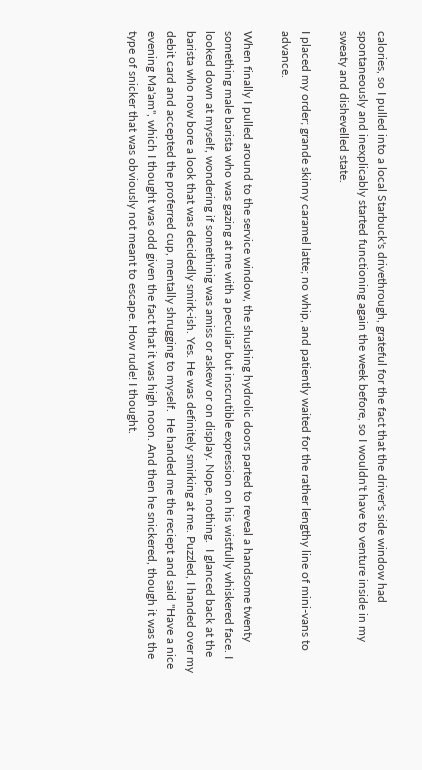calories, so I pulled into a local Starbuck's drivethrough, grateful for the fact that the driver's side window had spontaneously and inexplicably started functioning again the week before, so I wouldn't have to venture inside in my sweaty and dishevelled state.

I placed my order; grande skinny caramel latte; no whip, and patiently waited for the rather lengthy line of mini-vans to advance.

When finally I pulled around to the service window, the shushing hydrolic doors parted to reveal a handsome twenty something male barista who was gazing at me with a peculiar but inscrutible expression on his wistfully whiskered face. I looked down at myself, wondering if somethinig was amiss or askew or on display. Nope, nothing.  I glanced back at the barista who now bore a look that was decidedly smirk-ish. Yes. He was definitely smirking at me. Puzzled, I handed over my debit card and accepted the proferred cup, mentally shrugging to myself.  He handed me the reciept and said "Have a nice evening Ma'am", which I thought was odd given the fact that it was high noon. And then he snickered, though it was the type of snicker that was obviously not meant to escape. How rude! I thought.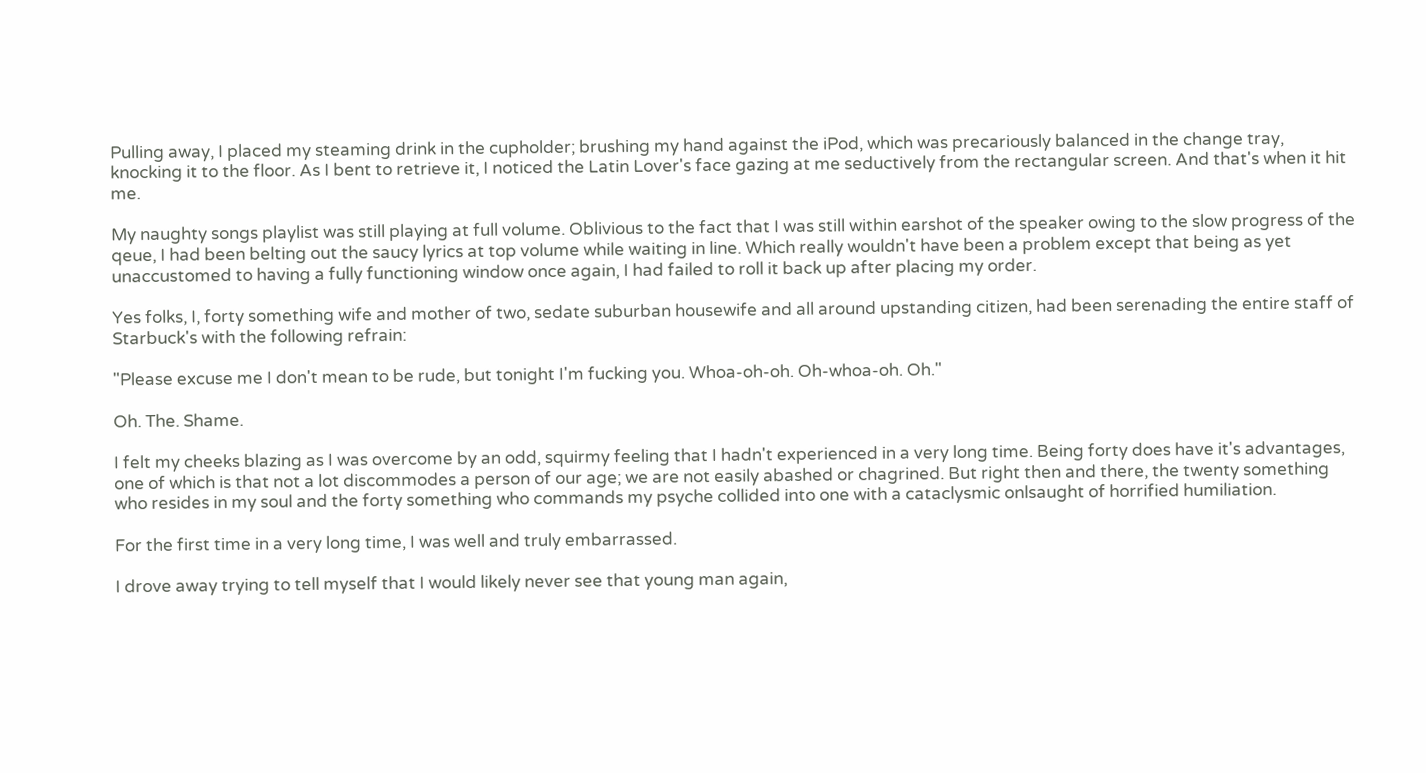Pulling away, I placed my steaming drink in the cupholder; brushing my hand against the iPod, which was precariously balanced in the change tray, knocking it to the floor. As I bent to retrieve it, I noticed the Latin Lover's face gazing at me seductively from the rectangular screen. And that's when it hit me.

My naughty songs playlist was still playing at full volume. Oblivious to the fact that I was still within earshot of the speaker owing to the slow progress of the qeue, I had been belting out the saucy lyrics at top volume while waiting in line. Which really wouldn't have been a problem except that being as yet unaccustomed to having a fully functioning window once again, I had failed to roll it back up after placing my order.

Yes folks, I, forty something wife and mother of two, sedate suburban housewife and all around upstanding citizen, had been serenading the entire staff of Starbuck's with the following refrain:

"Please excuse me I don't mean to be rude, but tonight I'm fucking you. Whoa-oh-oh. Oh-whoa-oh. Oh."

Oh. The. Shame.

I felt my cheeks blazing as I was overcome by an odd, squirmy feeling that I hadn't experienced in a very long time. Being forty does have it's advantages, one of which is that not a lot discommodes a person of our age; we are not easily abashed or chagrined. But right then and there, the twenty something who resides in my soul and the forty something who commands my psyche collided into one with a cataclysmic onlsaught of horrified humiliation.

For the first time in a very long time, I was well and truly embarrassed.

I drove away trying to tell myself that I would likely never see that young man again,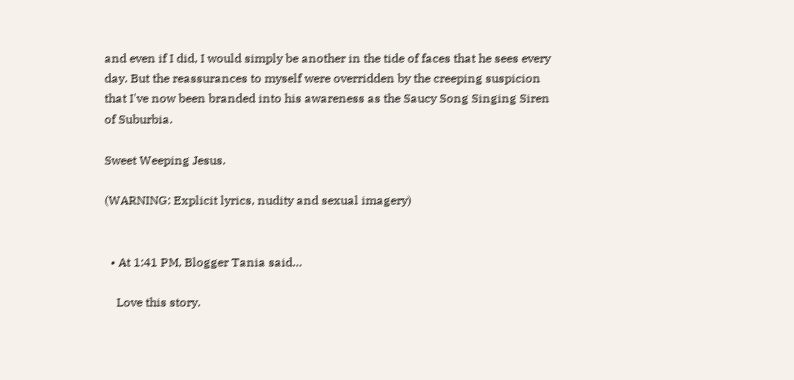and even if I did, I would simply be another in the tide of faces that he sees every day. But the reassurances to myself were overridden by the creeping suspicion that I've now been branded into his awareness as the Saucy Song Singing Siren of Suburbia.

Sweet Weeping Jesus.

(WARNING: Explicit lyrics, nudity and sexual imagery)


  • At 1:41 PM, Blogger Tania said…

    Love this story.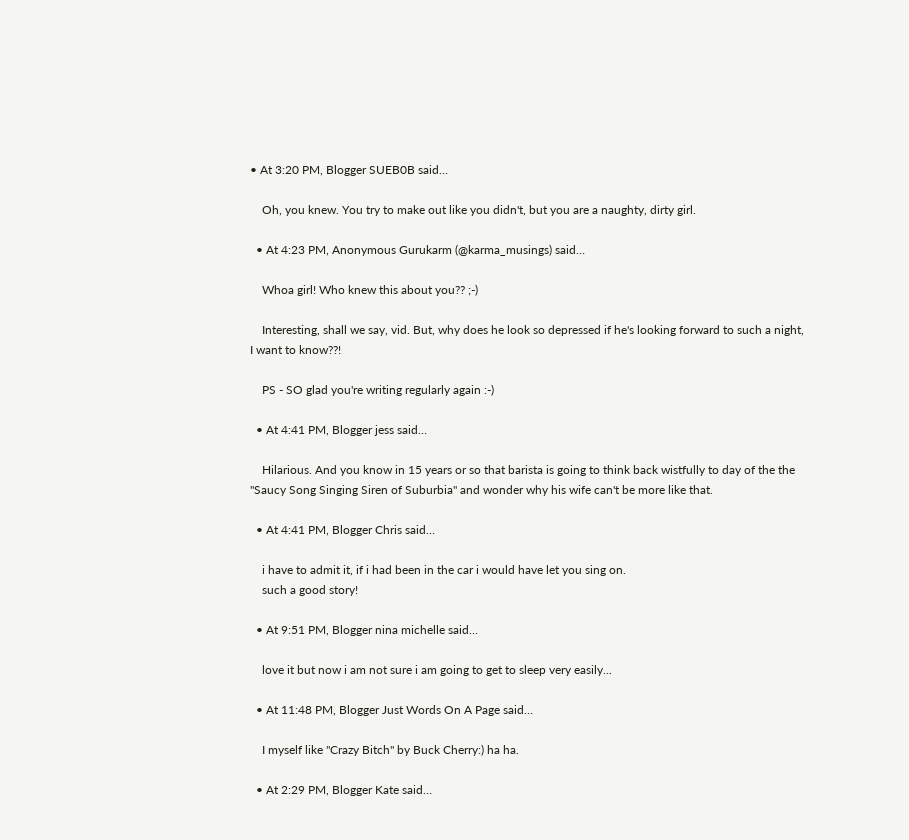• At 3:20 PM, Blogger SUEB0B said…

    Oh, you knew. You try to make out like you didn't, but you are a naughty, dirty girl.

  • At 4:23 PM, Anonymous Gurukarm (@karma_musings) said…

    Whoa girl! Who knew this about you?? ;-)

    Interesting, shall we say, vid. But, why does he look so depressed if he's looking forward to such a night, I want to know??!

    PS - SO glad you're writing regularly again :-)

  • At 4:41 PM, Blogger jess said…

    Hilarious. And you know in 15 years or so that barista is going to think back wistfully to day of the the "Saucy Song Singing Siren of Suburbia" and wonder why his wife can't be more like that.

  • At 4:41 PM, Blogger Chris said…

    i have to admit it, if i had been in the car i would have let you sing on.
    such a good story!

  • At 9:51 PM, Blogger nina michelle said…

    love it but now i am not sure i am going to get to sleep very easily...

  • At 11:48 PM, Blogger Just Words On A Page said…

    I myself like "Crazy Bitch" by Buck Cherry:) ha ha.

  • At 2:29 PM, Blogger Kate said…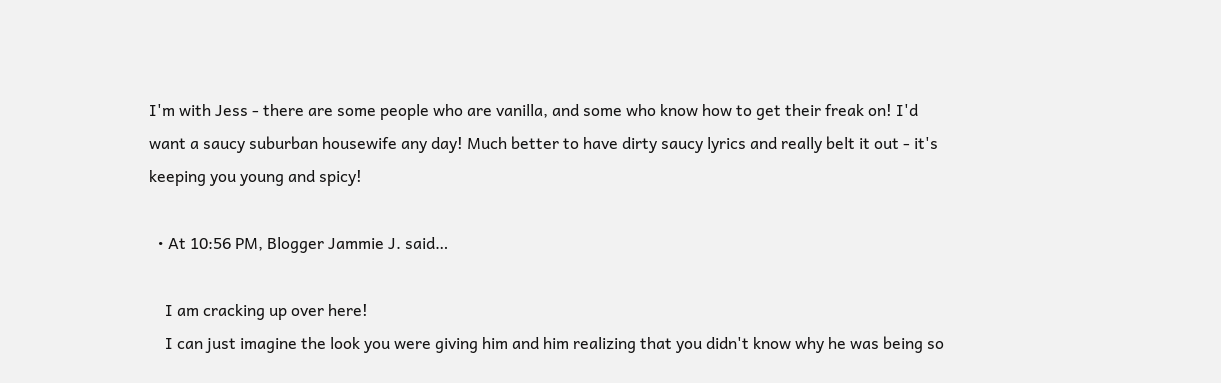I'm with Jess - there are some people who are vanilla, and some who know how to get their freak on! I'd want a saucy suburban housewife any day! Much better to have dirty saucy lyrics and really belt it out - it's keeping you young and spicy!

  • At 10:56 PM, Blogger Jammie J. said…

    I am cracking up over here!
    I can just imagine the look you were giving him and him realizing that you didn't know why he was being so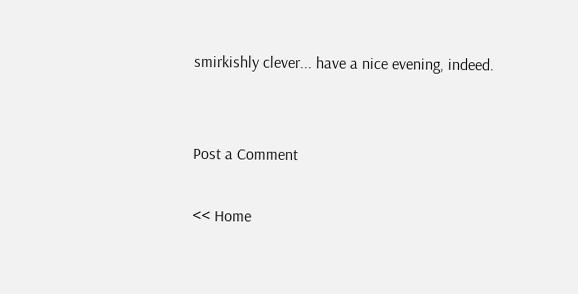smirkishly clever... have a nice evening, indeed.


Post a Comment

<< Home